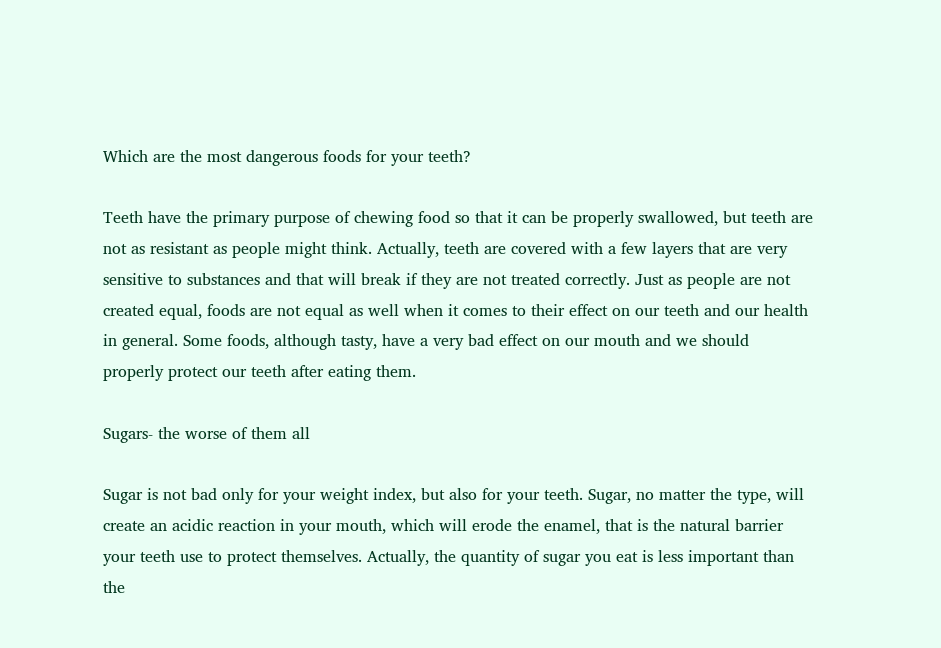Which are the most dangerous foods for your teeth?

Teeth have the primary purpose of chewing food so that it can be properly swallowed, but teeth are not as resistant as people might think. Actually, teeth are covered with a few layers that are very sensitive to substances and that will break if they are not treated correctly. Just as people are not created equal, foods are not equal as well when it comes to their effect on our teeth and our health in general. Some foods, although tasty, have a very bad effect on our mouth and we should properly protect our teeth after eating them.

Sugars- the worse of them all

Sugar is not bad only for your weight index, but also for your teeth. Sugar, no matter the type, will create an acidic reaction in your mouth, which will erode the enamel, that is the natural barrier your teeth use to protect themselves. Actually, the quantity of sugar you eat is less important than the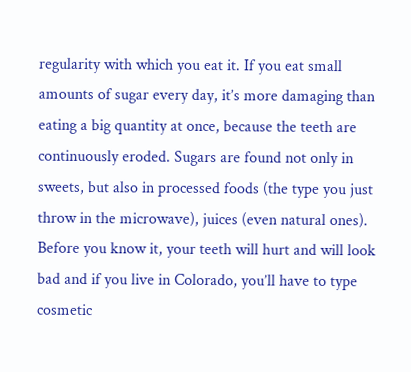regularity with which you eat it. If you eat small amounts of sugar every day, it’s more damaging than eating a big quantity at once, because the teeth are continuously eroded. Sugars are found not only in sweets, but also in processed foods (the type you just throw in the microwave), juices (even natural ones). Before you know it, your teeth will hurt and will look bad and if you live in Colorado, you’ll have to type cosmetic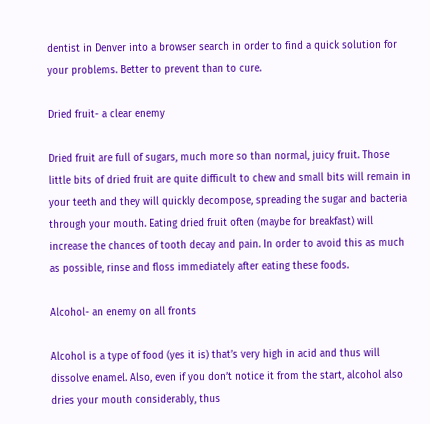dentist in Denver into a browser search in order to find a quick solution for your problems. Better to prevent than to cure.

Dried fruit- a clear enemy

Dried fruit are full of sugars, much more so than normal, juicy fruit. Those little bits of dried fruit are quite difficult to chew and small bits will remain in your teeth and they will quickly decompose, spreading the sugar and bacteria through your mouth. Eating dried fruit often (maybe for breakfast) will increase the chances of tooth decay and pain. In order to avoid this as much as possible, rinse and floss immediately after eating these foods.

Alcohol- an enemy on all fronts

Alcohol is a type of food (yes it is) that’s very high in acid and thus will dissolve enamel. Also, even if you don’t notice it from the start, alcohol also dries your mouth considerably, thus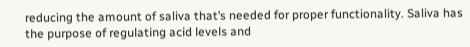reducing the amount of saliva that’s needed for proper functionality. Saliva has the purpose of regulating acid levels and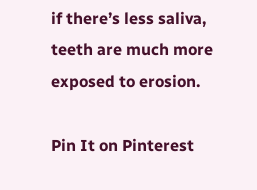if there’s less saliva, teeth are much more exposed to erosion.

Pin It on Pinterest